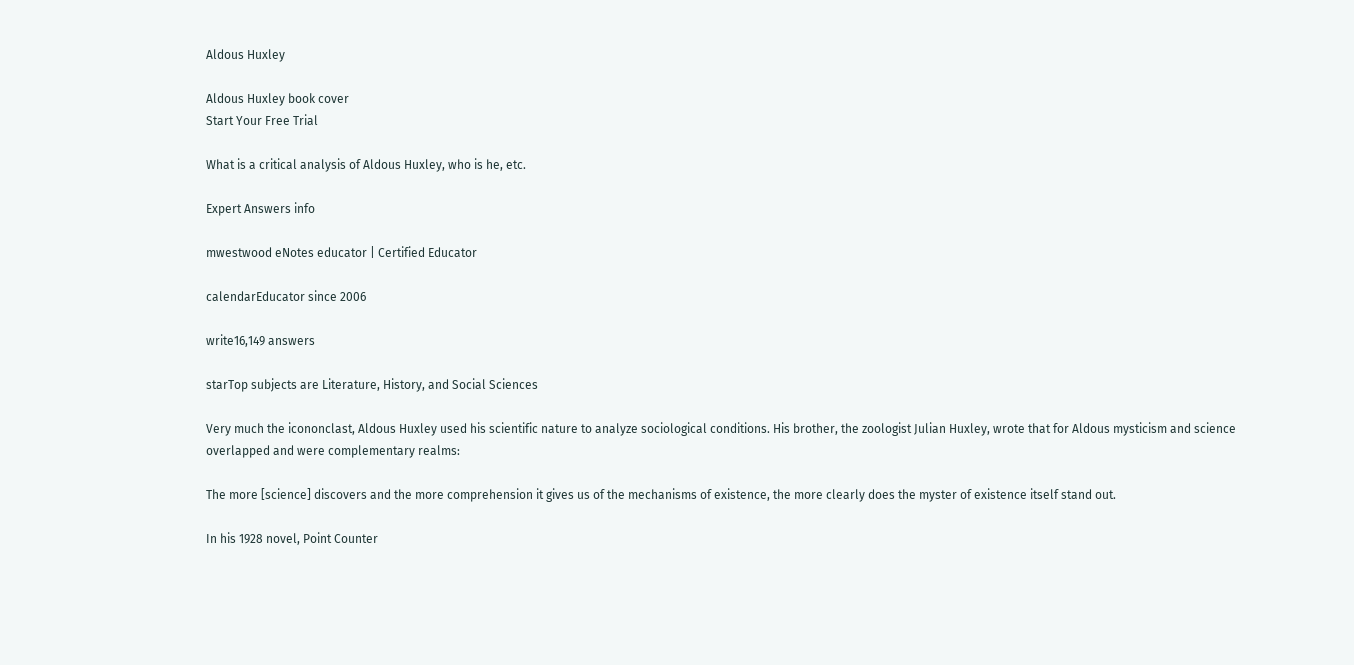Aldous Huxley

Aldous Huxley book cover
Start Your Free Trial

What is a critical analysis of Aldous Huxley, who is he, etc.

Expert Answers info

mwestwood eNotes educator | Certified Educator

calendarEducator since 2006

write16,149 answers

starTop subjects are Literature, History, and Social Sciences

Very much the icononclast, Aldous Huxley used his scientific nature to analyze sociological conditions. His brother, the zoologist Julian Huxley, wrote that for Aldous mysticism and science overlapped and were complementary realms:

The more [science] discovers and the more comprehension it gives us of the mechanisms of existence, the more clearly does the myster of existence itself stand out.

In his 1928 novel, Point Counter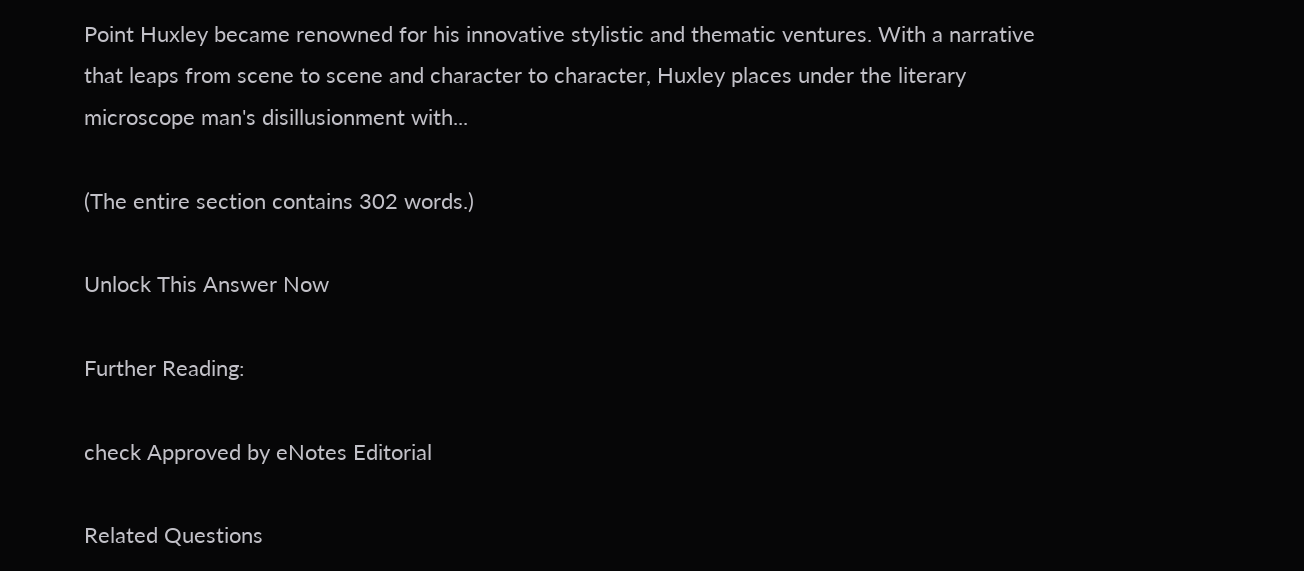Point Huxley became renowned for his innovative stylistic and thematic ventures. With a narrative that leaps from scene to scene and character to character, Huxley places under the literary microscope man's disillusionment with...

(The entire section contains 302 words.)

Unlock This Answer Now

Further Reading:

check Approved by eNotes Editorial

Related Questions